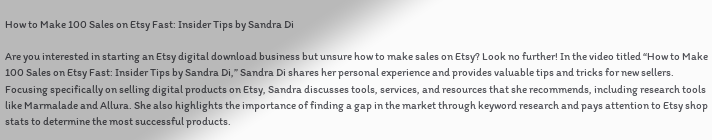How to Make 100 Sales on Etsy Fast: Insider Tips by Sandra Di

Are you interested in starting an Etsy digital download business but unsure how to make sales on Etsy? Look no further! In the video titled “How to Make 100 Sales on Etsy Fast: Insider Tips by Sandra Di,” Sandra Di shares her personal experience and provides valuable tips and tricks for new sellers. Focusing specifically on selling digital products on Etsy, Sandra discusses tools, services, and resources that she recommends, including research tools like Marmalade and Allura. She also highlights the importance of finding a gap in the market through keyword research and pays attention to Etsy shop stats to determine the most successful products.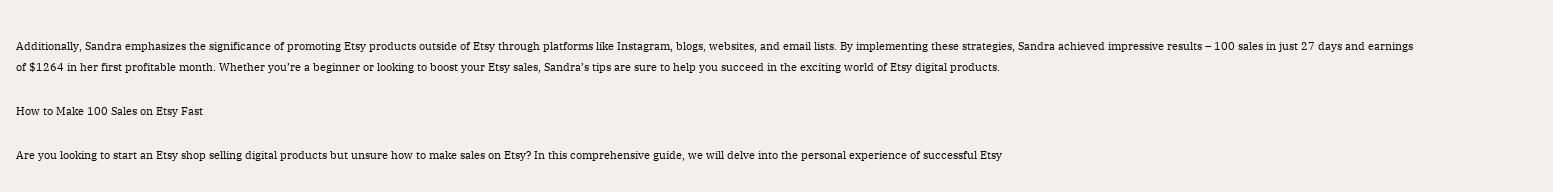Additionally, Sandra emphasizes the significance of promoting Etsy products outside of Etsy through platforms like Instagram, blogs, websites, and email lists. By implementing these strategies, Sandra achieved impressive results – 100 sales in just 27 days and earnings of $1264 in her first profitable month. Whether you’re a beginner or looking to boost your Etsy sales, Sandra’s tips are sure to help you succeed in the exciting world of Etsy digital products.

How to Make 100 Sales on Etsy Fast

Are you looking to start an Etsy shop selling digital products but unsure how to make sales on Etsy? In this comprehensive guide, we will delve into the personal experience of successful Etsy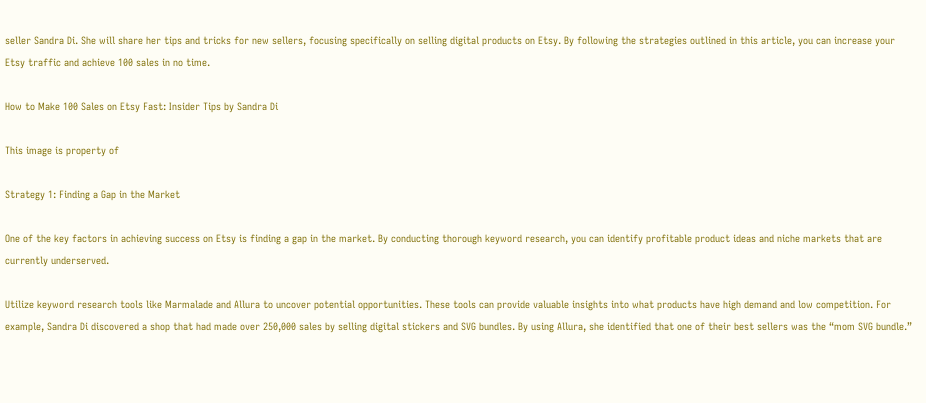seller Sandra Di. She will share her tips and tricks for new sellers, focusing specifically on selling digital products on Etsy. By following the strategies outlined in this article, you can increase your Etsy traffic and achieve 100 sales in no time.

How to Make 100 Sales on Etsy Fast: Insider Tips by Sandra Di

This image is property of

Strategy 1: Finding a Gap in the Market

One of the key factors in achieving success on Etsy is finding a gap in the market. By conducting thorough keyword research, you can identify profitable product ideas and niche markets that are currently underserved.

Utilize keyword research tools like Marmalade and Allura to uncover potential opportunities. These tools can provide valuable insights into what products have high demand and low competition. For example, Sandra Di discovered a shop that had made over 250,000 sales by selling digital stickers and SVG bundles. By using Allura, she identified that one of their best sellers was the “mom SVG bundle.”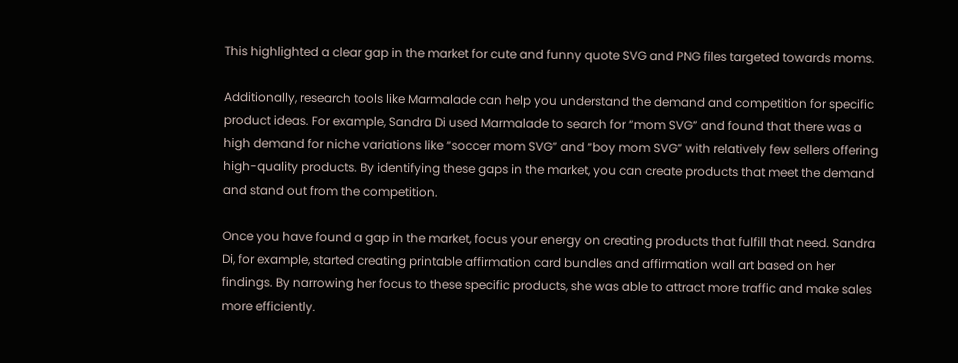This highlighted a clear gap in the market for cute and funny quote SVG and PNG files targeted towards moms.

Additionally, research tools like Marmalade can help you understand the demand and competition for specific product ideas. For example, Sandra Di used Marmalade to search for “mom SVG” and found that there was a high demand for niche variations like “soccer mom SVG” and “boy mom SVG” with relatively few sellers offering high-quality products. By identifying these gaps in the market, you can create products that meet the demand and stand out from the competition.

Once you have found a gap in the market, focus your energy on creating products that fulfill that need. Sandra Di, for example, started creating printable affirmation card bundles and affirmation wall art based on her findings. By narrowing her focus to these specific products, she was able to attract more traffic and make sales more efficiently.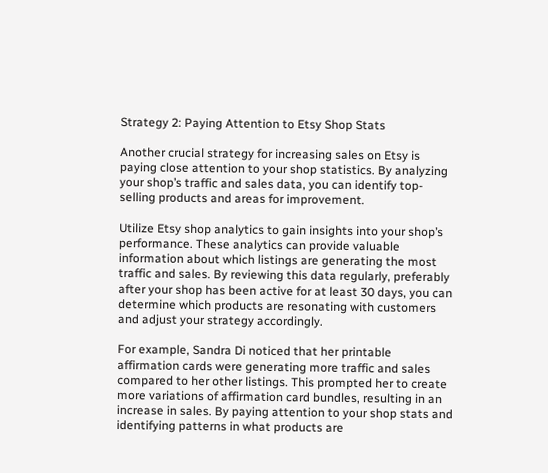Strategy 2: Paying Attention to Etsy Shop Stats

Another crucial strategy for increasing sales on Etsy is paying close attention to your shop statistics. By analyzing your shop’s traffic and sales data, you can identify top-selling products and areas for improvement.

Utilize Etsy shop analytics to gain insights into your shop’s performance. These analytics can provide valuable information about which listings are generating the most traffic and sales. By reviewing this data regularly, preferably after your shop has been active for at least 30 days, you can determine which products are resonating with customers and adjust your strategy accordingly.

For example, Sandra Di noticed that her printable affirmation cards were generating more traffic and sales compared to her other listings. This prompted her to create more variations of affirmation card bundles, resulting in an increase in sales. By paying attention to your shop stats and identifying patterns in what products are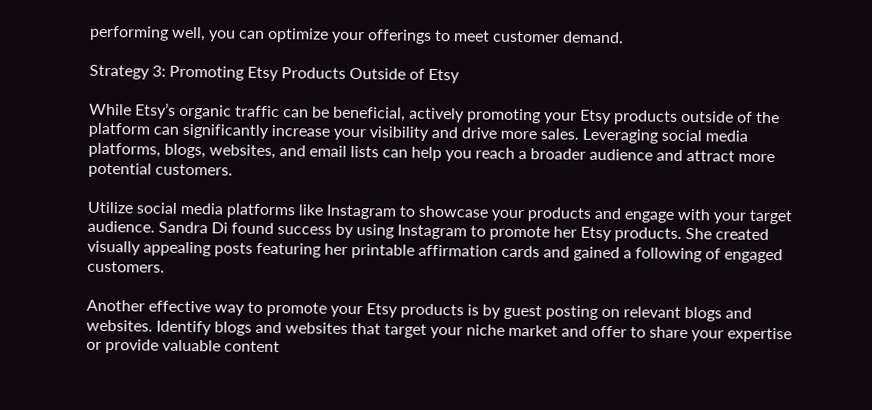performing well, you can optimize your offerings to meet customer demand.

Strategy 3: Promoting Etsy Products Outside of Etsy

While Etsy’s organic traffic can be beneficial, actively promoting your Etsy products outside of the platform can significantly increase your visibility and drive more sales. Leveraging social media platforms, blogs, websites, and email lists can help you reach a broader audience and attract more potential customers.

Utilize social media platforms like Instagram to showcase your products and engage with your target audience. Sandra Di found success by using Instagram to promote her Etsy products. She created visually appealing posts featuring her printable affirmation cards and gained a following of engaged customers.

Another effective way to promote your Etsy products is by guest posting on relevant blogs and websites. Identify blogs and websites that target your niche market and offer to share your expertise or provide valuable content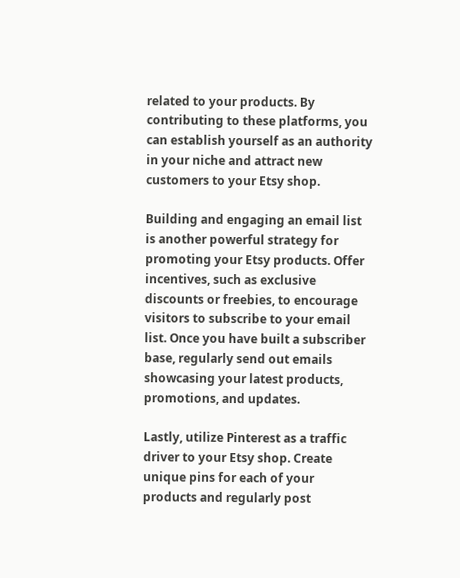related to your products. By contributing to these platforms, you can establish yourself as an authority in your niche and attract new customers to your Etsy shop.

Building and engaging an email list is another powerful strategy for promoting your Etsy products. Offer incentives, such as exclusive discounts or freebies, to encourage visitors to subscribe to your email list. Once you have built a subscriber base, regularly send out emails showcasing your latest products, promotions, and updates.

Lastly, utilize Pinterest as a traffic driver to your Etsy shop. Create unique pins for each of your products and regularly post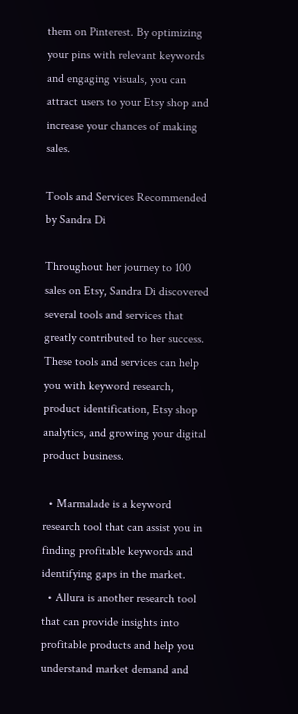them on Pinterest. By optimizing your pins with relevant keywords and engaging visuals, you can attract users to your Etsy shop and increase your chances of making sales.

Tools and Services Recommended by Sandra Di

Throughout her journey to 100 sales on Etsy, Sandra Di discovered several tools and services that greatly contributed to her success. These tools and services can help you with keyword research, product identification, Etsy shop analytics, and growing your digital product business.

  • Marmalade is a keyword research tool that can assist you in finding profitable keywords and identifying gaps in the market.
  • Allura is another research tool that can provide insights into profitable products and help you understand market demand and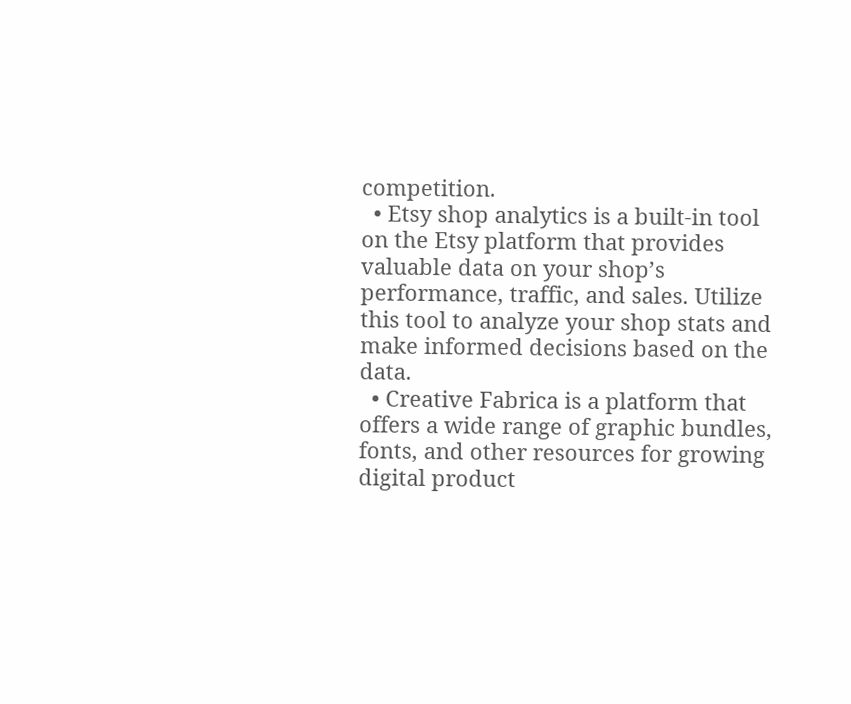competition.
  • Etsy shop analytics is a built-in tool on the Etsy platform that provides valuable data on your shop’s performance, traffic, and sales. Utilize this tool to analyze your shop stats and make informed decisions based on the data.
  • Creative Fabrica is a platform that offers a wide range of graphic bundles, fonts, and other resources for growing digital product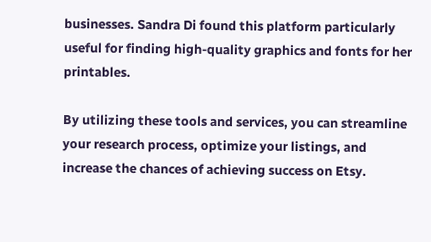businesses. Sandra Di found this platform particularly useful for finding high-quality graphics and fonts for her printables.

By utilizing these tools and services, you can streamline your research process, optimize your listings, and increase the chances of achieving success on Etsy.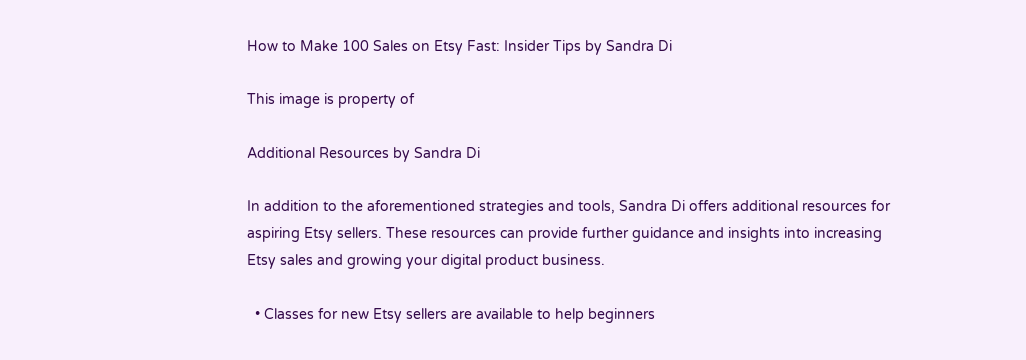How to Make 100 Sales on Etsy Fast: Insider Tips by Sandra Di

This image is property of

Additional Resources by Sandra Di

In addition to the aforementioned strategies and tools, Sandra Di offers additional resources for aspiring Etsy sellers. These resources can provide further guidance and insights into increasing Etsy sales and growing your digital product business.

  • Classes for new Etsy sellers are available to help beginners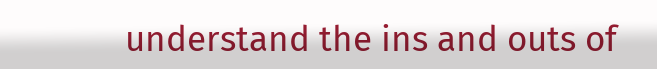understand the ins and outs of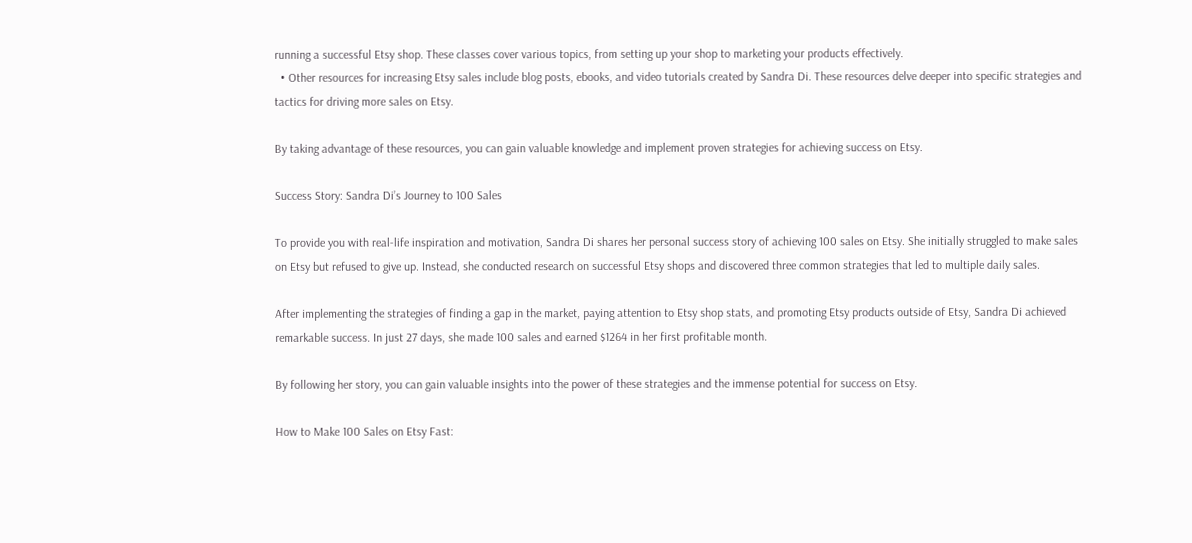running a successful Etsy shop. These classes cover various topics, from setting up your shop to marketing your products effectively.
  • Other resources for increasing Etsy sales include blog posts, ebooks, and video tutorials created by Sandra Di. These resources delve deeper into specific strategies and tactics for driving more sales on Etsy.

By taking advantage of these resources, you can gain valuable knowledge and implement proven strategies for achieving success on Etsy.

Success Story: Sandra Di’s Journey to 100 Sales

To provide you with real-life inspiration and motivation, Sandra Di shares her personal success story of achieving 100 sales on Etsy. She initially struggled to make sales on Etsy but refused to give up. Instead, she conducted research on successful Etsy shops and discovered three common strategies that led to multiple daily sales.

After implementing the strategies of finding a gap in the market, paying attention to Etsy shop stats, and promoting Etsy products outside of Etsy, Sandra Di achieved remarkable success. In just 27 days, she made 100 sales and earned $1264 in her first profitable month.

By following her story, you can gain valuable insights into the power of these strategies and the immense potential for success on Etsy.

How to Make 100 Sales on Etsy Fast: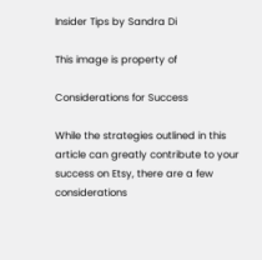Insider Tips by Sandra Di

This image is property of

Considerations for Success

While the strategies outlined in this article can greatly contribute to your success on Etsy, there are a few considerations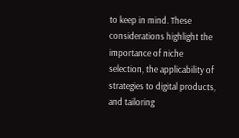to keep in mind. These considerations highlight the importance of niche selection, the applicability of strategies to digital products, and tailoring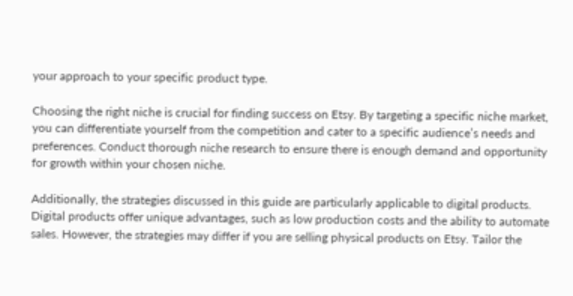your approach to your specific product type.

Choosing the right niche is crucial for finding success on Etsy. By targeting a specific niche market, you can differentiate yourself from the competition and cater to a specific audience’s needs and preferences. Conduct thorough niche research to ensure there is enough demand and opportunity for growth within your chosen niche.

Additionally, the strategies discussed in this guide are particularly applicable to digital products. Digital products offer unique advantages, such as low production costs and the ability to automate sales. However, the strategies may differ if you are selling physical products on Etsy. Tailor the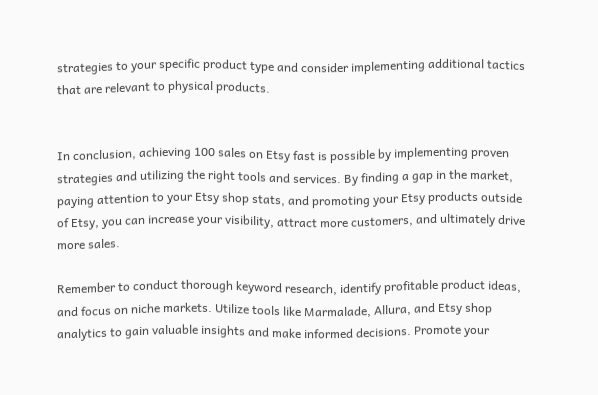strategies to your specific product type and consider implementing additional tactics that are relevant to physical products.


In conclusion, achieving 100 sales on Etsy fast is possible by implementing proven strategies and utilizing the right tools and services. By finding a gap in the market, paying attention to your Etsy shop stats, and promoting your Etsy products outside of Etsy, you can increase your visibility, attract more customers, and ultimately drive more sales.

Remember to conduct thorough keyword research, identify profitable product ideas, and focus on niche markets. Utilize tools like Marmalade, Allura, and Etsy shop analytics to gain valuable insights and make informed decisions. Promote your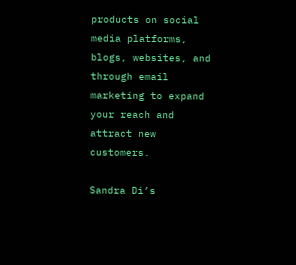products on social media platforms, blogs, websites, and through email marketing to expand your reach and attract new customers.

Sandra Di’s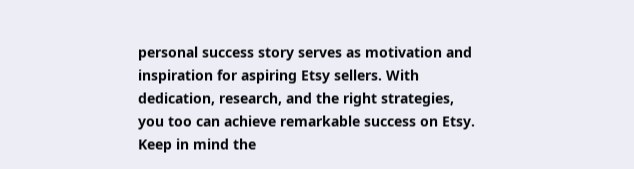personal success story serves as motivation and inspiration for aspiring Etsy sellers. With dedication, research, and the right strategies, you too can achieve remarkable success on Etsy. Keep in mind the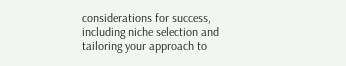considerations for success, including niche selection and tailoring your approach to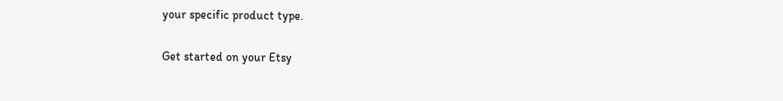your specific product type.

Get started on your Etsy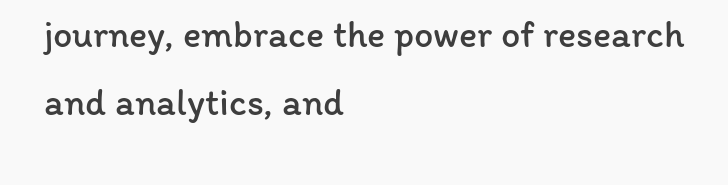journey, embrace the power of research and analytics, and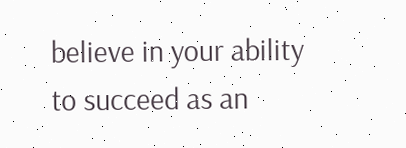believe in your ability to succeed as an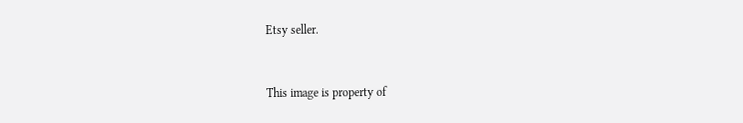Etsy seller.


This image is property of